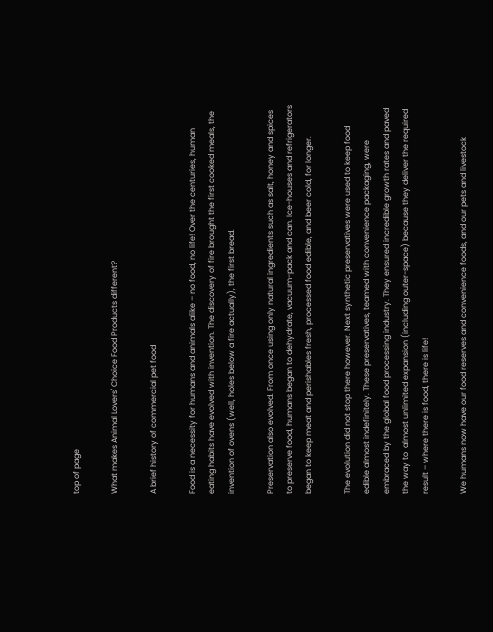top of page

What makes Animal Lovers' Choice Food Products different?

A brief history of commercial pet food

Food is a necessity for humans and animals alike – no food, no life! Over the centuries, human eating habits have evolved with invention. The discovery of fire brought the first cooked meals, the invention of ovens (well, holes below a fire actually), the first bread.

Preservation also evolved. From once using only natural ingredients such as salt, honey and spices to preserve food, humans began to dehydrate, vacuum-pack and can. Ice-houses and refrigerators began to keep meat and perishables fresh, processed food edible, and beer cold, for longer.

The evolution did not stop there however. Next synthetic preservatives were used to keep food edible almost indefinitely. These preservatives, teamed with convenience packaging, were embraced by the global food processing industry. They ensured incredible growth rates and paved the way to  almost unlimited expansion (including outer-space) because they deliver the required result – where there is food, there is life!

We humans now have our food reserves and convenience foods, and our pets and livestock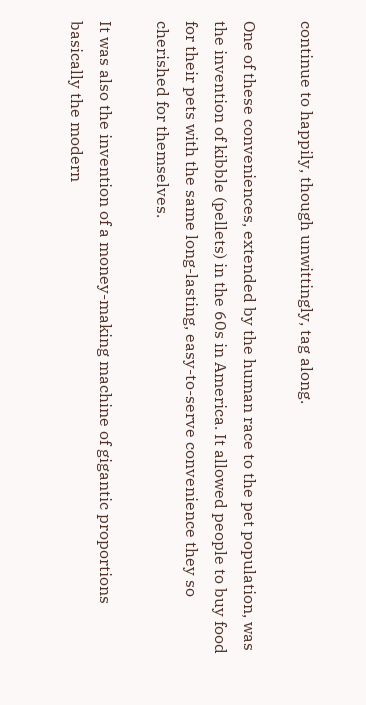continue to happily, though unwittingly, tag along.

One of these conveniences, extended by the human race to the pet population, was the invention of kibble (pellets) in the 60s in America. It allowed people to buy food for their pets with the same long-lasting, easy-to-serve convenience they so cherished for themselves.

It was also the invention of a money-making machine of gigantic proportions  basically the modern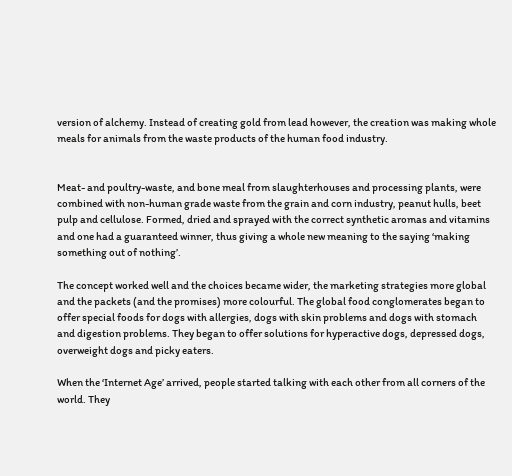version of alchemy. Instead of creating gold from lead however, the creation was making whole meals for animals from the waste products of the human food industry.


Meat- and poultry-waste, and bone meal from slaughterhouses and processing plants, were combined with non-human grade waste from the grain and corn industry, peanut hulls, beet pulp and cellulose. Formed, dried and sprayed with the correct synthetic aromas and vitamins and one had a guaranteed winner, thus giving a whole new meaning to the saying ‘making something out of nothing’.

The concept worked well and the choices became wider, the marketing strategies more global and the packets (and the promises) more colourful. The global food conglomerates began to offer special foods for dogs with allergies, dogs with skin problems and dogs with stomach and digestion problems. They began to offer solutions for hyperactive dogs, depressed dogs, overweight dogs and picky eaters.

When the ‘Internet Age’ arrived, people started talking with each other from all corners of the world. They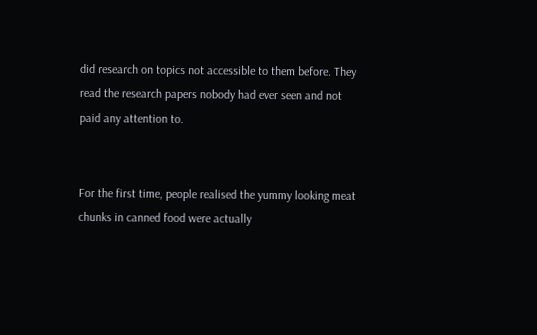did research on topics not accessible to them before. They read the research papers nobody had ever seen and not paid any attention to.


For the first time, people realised the yummy looking meat chunks in canned food were actually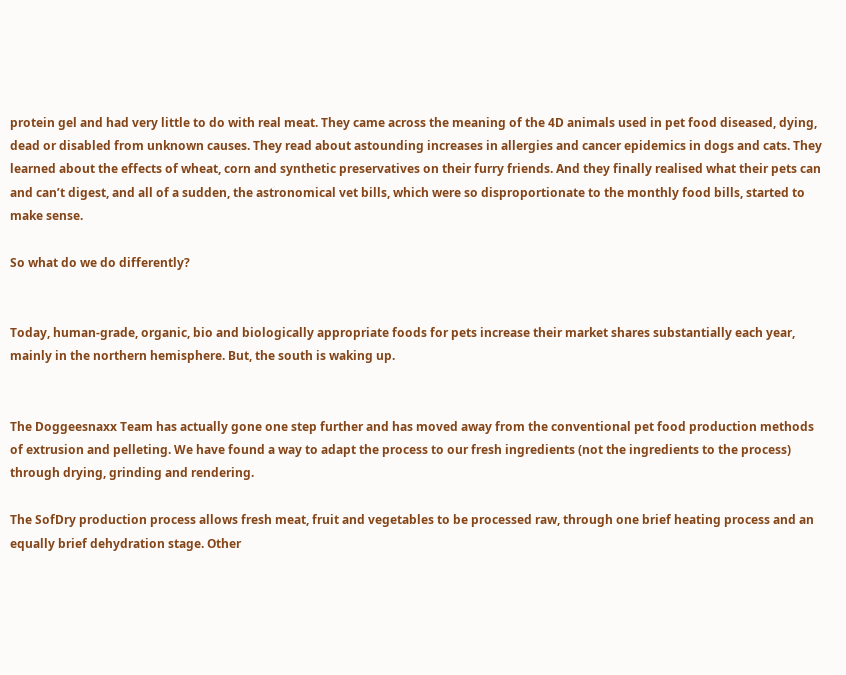protein gel and had very little to do with real meat. They came across the meaning of the 4D animals used in pet food diseased, dying, dead or disabled from unknown causes. They read about astounding increases in allergies and cancer epidemics in dogs and cats. They learned about the effects of wheat, corn and synthetic preservatives on their furry friends. And they finally realised what their pets can and can’t digest, and all of a sudden, the astronomical vet bills, which were so disproportionate to the monthly food bills, started to make sense.

So what do we do differently?


Today, human-grade, organic, bio and biologically appropriate foods for pets increase their market shares substantially each year, mainly in the northern hemisphere. But, the south is waking up.


The Doggeesnaxx Team has actually gone one step further and has moved away from the conventional pet food production methods of extrusion and pelleting. We have found a way to adapt the process to our fresh ingredients (not the ingredients to the process) through drying, grinding and rendering.

The SofDry production process allows fresh meat, fruit and vegetables to be processed raw, through one brief heating process and an equally brief dehydration stage. Other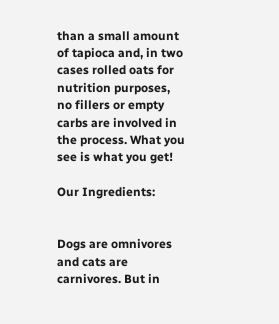than a small amount of tapioca and, in two cases rolled oats for nutrition purposes, no fillers or empty carbs are involved in the process. What you see is what you get!

Our Ingredients:


Dogs are omnivores and cats are carnivores. But in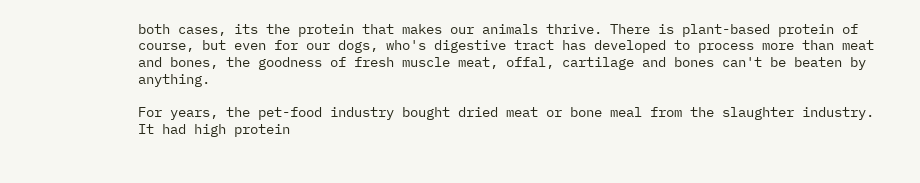both cases, its the protein that makes our animals thrive. There is plant-based protein of course, but even for our dogs, who's digestive tract has developed to process more than meat and bones, the goodness of fresh muscle meat, offal, cartilage and bones can't be beaten by anything.

For years, the pet-food industry bought dried meat or bone meal from the slaughter industry. It had high protein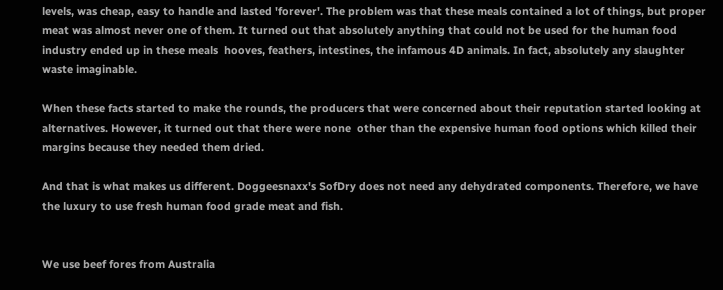levels, was cheap, easy to handle and lasted 'forever'. The problem was that these meals contained a lot of things, but proper meat was almost never one of them. It turned out that absolutely anything that could not be used for the human food industry ended up in these meals  hooves, feathers, intestines, the infamous 4D animals. In fact, absolutely any slaughter waste imaginable.

When these facts started to make the rounds, the producers that were concerned about their reputation started looking at alternatives. However, it turned out that there were none  other than the expensive human food options which killed their margins because they needed them dried.

And that is what makes us different. Doggeesnaxx's SofDry does not need any dehydrated components. Therefore, we have the luxury to use fresh human food grade meat and fish.


We use beef fores from Australia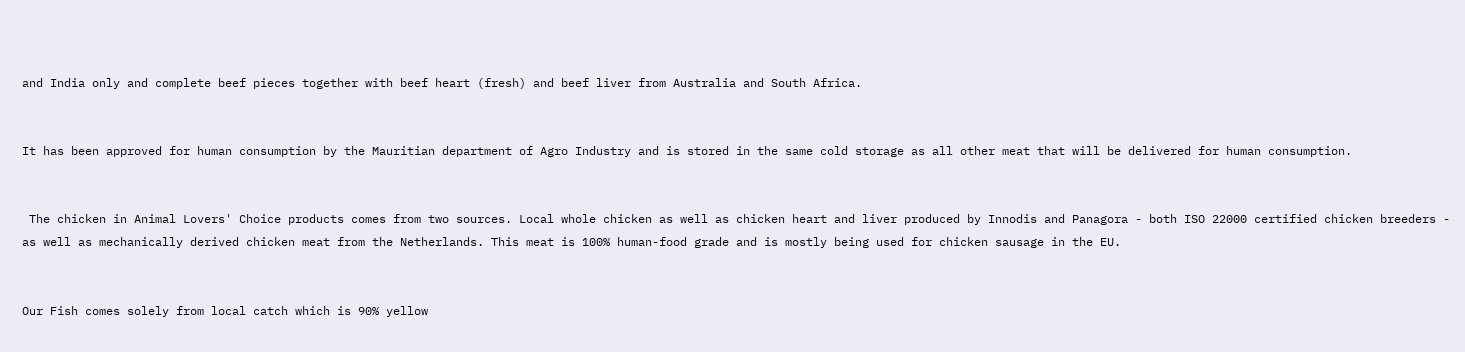and India only and complete beef pieces together with beef heart (fresh) and beef liver from Australia and South Africa.


It has been approved for human consumption by the Mauritian department of Agro Industry and is stored in the same cold storage as all other meat that will be delivered for human consumption.


 The chicken in Animal Lovers' Choice products comes from two sources. Local whole chicken as well as chicken heart and liver produced by Innodis and Panagora - both ISO 22000 certified chicken breeders - as well as mechanically derived chicken meat from the Netherlands. This meat is 100% human-food grade and is mostly being used for chicken sausage in the EU.


Our Fish comes solely from local catch which is 90% yellow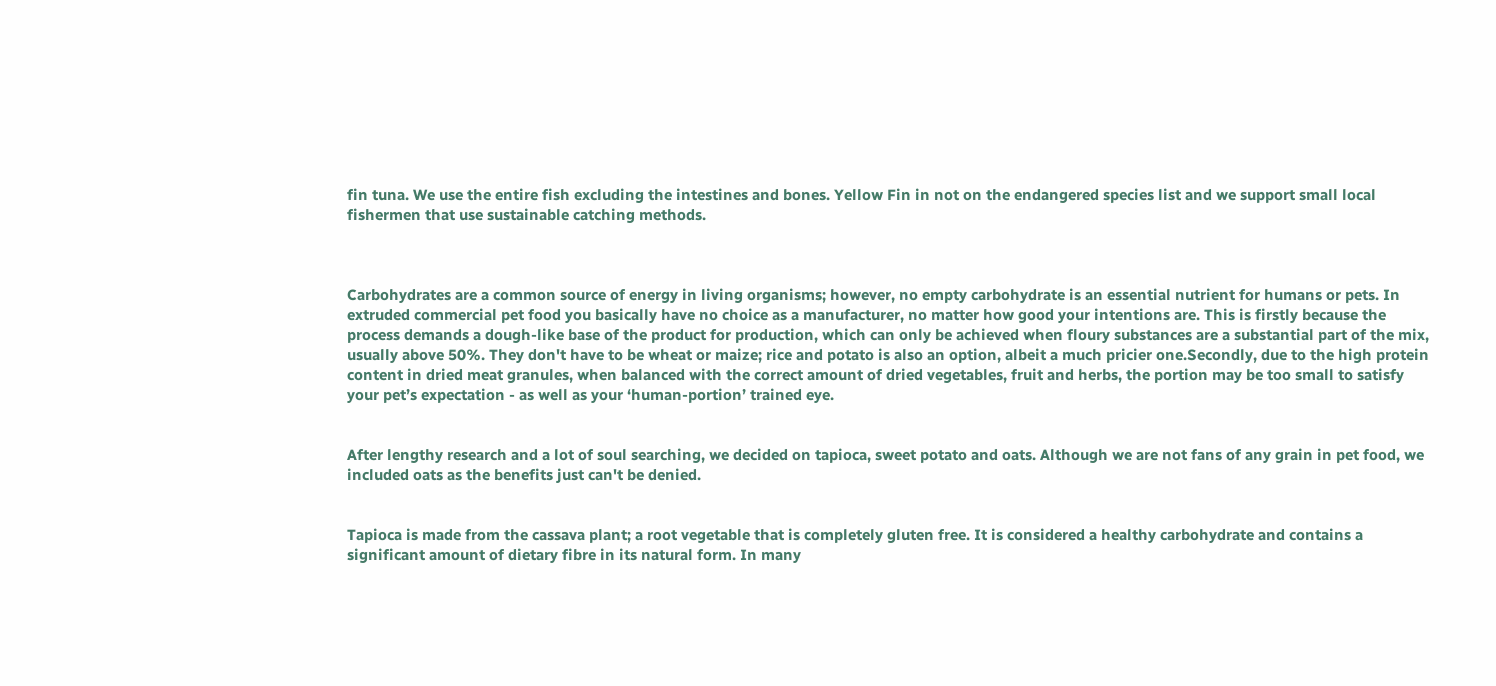fin tuna. We use the entire fish excluding the intestines and bones. Yellow Fin in not on the endangered species list and we support small local fishermen that use sustainable catching methods.



Carbohydrates are a common source of energy in living organisms; however, no empty carbohydrate is an essential nutrient for humans or pets. In extruded commercial pet food you basically have no choice as a manufacturer, no matter how good your intentions are. This is firstly because the process demands a dough-like base of the product for production, which can only be achieved when floury substances are a substantial part of the mix, usually above 50%. They don't have to be wheat or maize; rice and potato is also an option, albeit a much pricier one.Secondly, due to the high protein content in dried meat granules, when balanced with the correct amount of dried vegetables, fruit and herbs, the portion may be too small to satisfy your pet’s expectation - as well as your ‘human-portion’ trained eye.


After lengthy research and a lot of soul searching, we decided on tapioca, sweet potato and oats. Although we are not fans of any grain in pet food, we included oats as the benefits just can't be denied.


Tapioca is made from the cassava plant; a root vegetable that is completely gluten free. It is considered a healthy carbohydrate and contains a significant amount of dietary fibre in its natural form. In many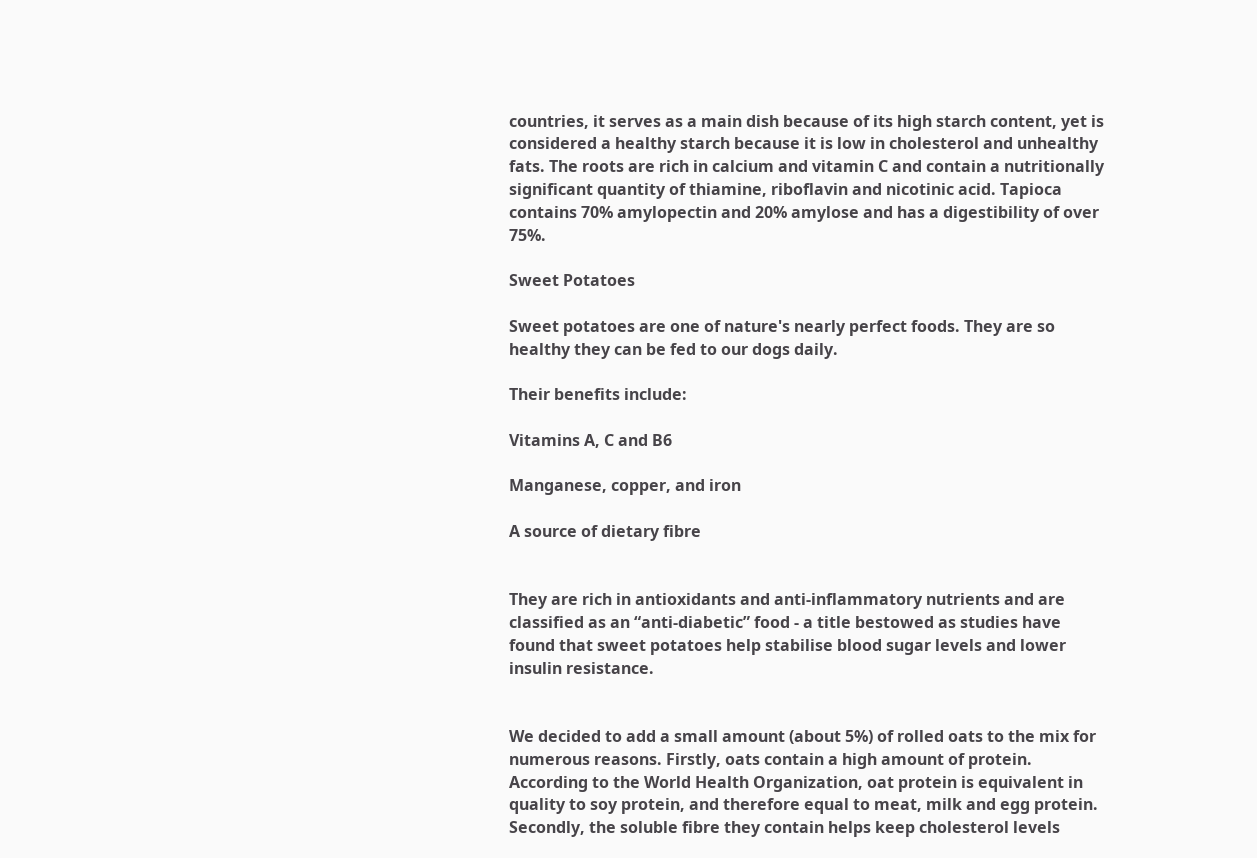countries, it serves as a main dish because of its high starch content, yet is considered a healthy starch because it is low in cholesterol and unhealthy fats. The roots are rich in calcium and vitamin C and contain a nutritionally significant quantity of thiamine, riboflavin and nicotinic acid. Tapioca contains 70% amylopectin and 20% amylose and has a digestibility of over 75%.

Sweet Potatoes

Sweet potatoes are one of nature's nearly perfect foods. They are so healthy they can be fed to our dogs daily.

Their benefits include:

Vitamins A, C and B6

Manganese, copper, and iron

A source of dietary fibre


They are rich in antioxidants and anti-inflammatory nutrients and are classified as an “anti-diabetic” food - a title bestowed as studies have found that sweet potatoes help stabilise blood sugar levels and lower insulin resistance.


We decided to add a small amount (about 5%) of rolled oats to the mix for numerous reasons. Firstly, oats contain a high amount of protein. According to the World Health Organization, oat protein is equivalent in quality to soy protein, and therefore equal to meat, milk and egg protein. Secondly, the soluble fibre they contain helps keep cholesterol levels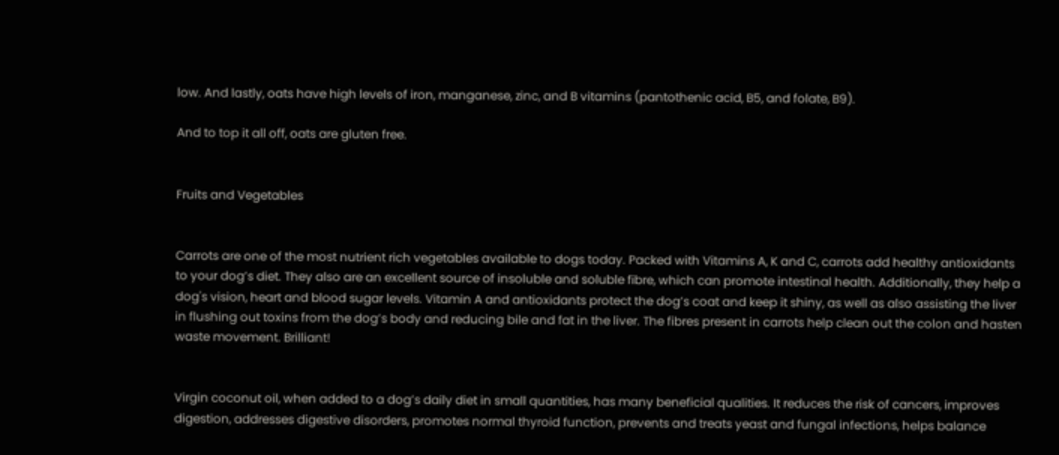low. And lastly, oats have high levels of iron, manganese, zinc, and B vitamins (pantothenic acid, B5, and folate, B9).

And to top it all off, oats are gluten free.


Fruits and Vegetables


Carrots are one of the most nutrient rich vegetables available to dogs today. Packed with Vitamins A, K and C, carrots add healthy antioxidants to your dog’s diet. They also are an excellent source of insoluble and soluble fibre, which can promote intestinal health. Additionally, they help a dog's vision, heart and blood sugar levels. Vitamin A and antioxidants protect the dog’s coat and keep it shiny, as well as also assisting the liver in flushing out toxins from the dog’s body and reducing bile and fat in the liver. The fibres present in carrots help clean out the colon and hasten waste movement. Brilliant!


Virgin coconut oil, when added to a dog’s daily diet in small quantities, has many beneficial qualities. It reduces the risk of cancers, improves digestion, addresses digestive disorders, promotes normal thyroid function, prevents and treats yeast and fungal infections, helps balance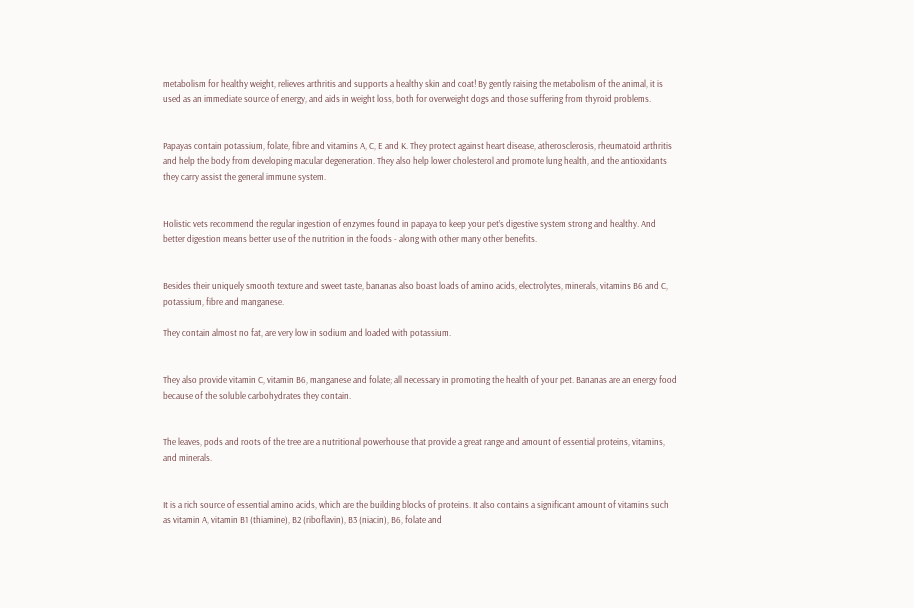metabolism for healthy weight, relieves arthritis and supports a healthy skin and coat! By gently raising the metabolism of the animal, it is used as an immediate source of energy, and aids in weight loss, both for overweight dogs and those suffering from thyroid problems.


Papayas contain potassium, folate, fibre and vitamins A, C, E and K. They protect against heart disease, atherosclerosis, rheumatoid arthritis and help the body from developing macular degeneration. They also help lower cholesterol and promote lung health, and the antioxidants they carry assist the general immune system.


Holistic vets recommend the regular ingestion of enzymes found in papaya to keep your pet’s digestive system strong and healthy. And better digestion means better use of the nutrition in the foods - along with other many other benefits.


Besides their uniquely smooth texture and sweet taste, bananas also boast loads of amino acids, electrolytes, minerals, vitamins B6 and C, potassium, fibre and manganese.

They contain almost no fat, are very low in sodium and loaded with potassium.


They also provide vitamin C, vitamin B6, manganese and folate; all necessary in promoting the health of your pet. Bananas are an energy food because of the soluble carbohydrates they contain.


The leaves, pods and roots of the tree are a nutritional powerhouse that provide a great range and amount of essential proteins, vitamins, and minerals.


It is a rich source of essential amino acids, which are the building blocks of proteins. It also contains a significant amount of vitamins such as vitamin A, vitamin B1 (thiamine), B2 (riboflavin), B3 (niacin), B6, folate and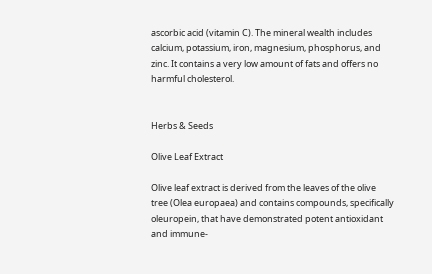ascorbic acid (vitamin C). The mineral wealth includes calcium, potassium, iron, magnesium, phosphorus, and zinc. It contains a very low amount of fats and offers no harmful cholesterol.


Herbs & Seeds

Olive Leaf Extract

Olive leaf extract is derived from the leaves of the olive tree (Olea europaea) and contains compounds, specifically oleuropein, that have demonstrated potent antioxidant and immune-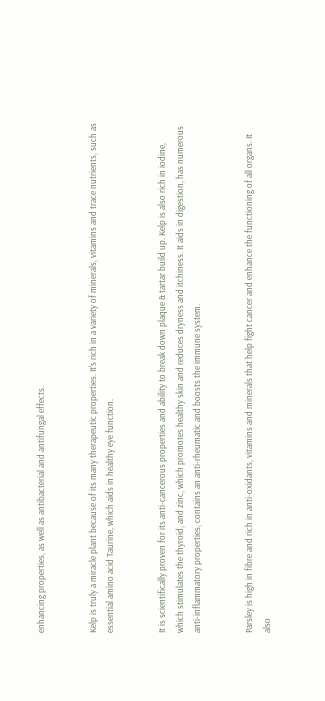enhancing properties, as well as antibacterial and antifungal effects.


Kelp is truly a miracle plant because of its many therapeutic properties. It's rich in a variety of minerals, vitamins and trace nutrients, such as essential amino acid Taurine, which aids in healthy eye function.


It is scientifically proven for its anti-cancerous properties and ability to break down plaque & tartar build up. Kelp is also rich in iodine, which stimulates the thyroid, and zinc, which promotes healthy skin and reduces dryness and itchiness. It aids in digestion, has numerous anti-inflammatory properties, contains an anti-rheumatic and boosts the immune system.


Parsley is high in fibre and rich in anti-oxidants, vitamins and minerals that help fight cancer and enhance the functioning of all organs. It also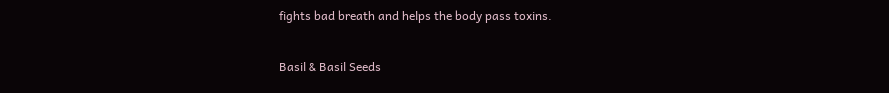fights bad breath and helps the body pass toxins.

Basil & Basil Seeds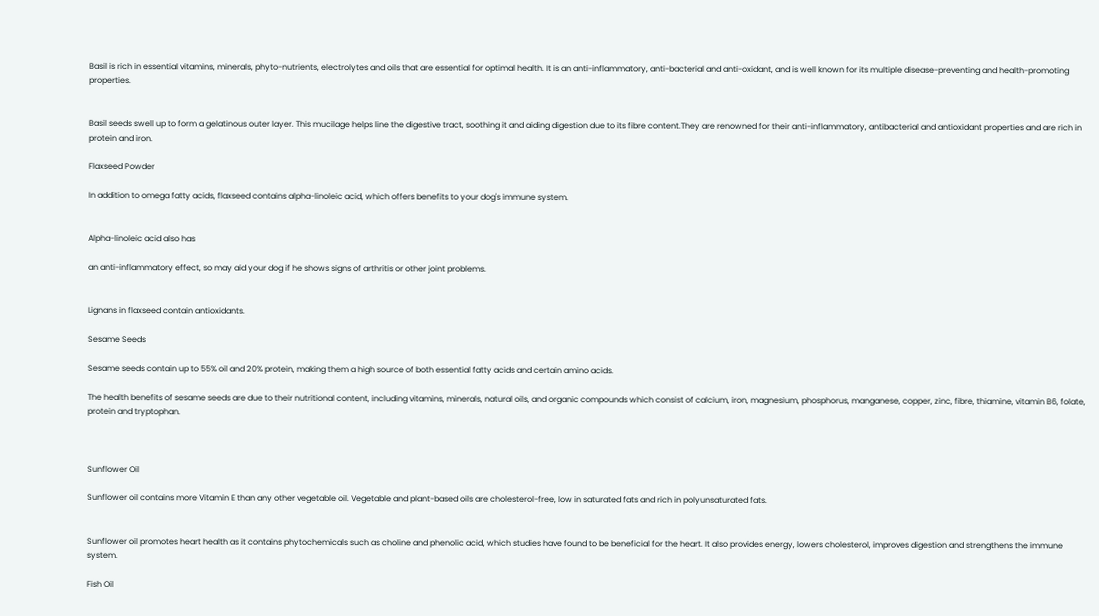Basil is rich in essential vitamins, minerals, phyto-nutrients, electrolytes and oils that are essential for optimal health. It is an anti-inflammatory, anti-bacterial and anti-oxidant, and is well known for its multiple disease-preventing and health-promoting properties.


Basil seeds swell up to form a gelatinous outer layer. This mucilage helps line the digestive tract, soothing it and aiding digestion due to its fibre content.They are renowned for their anti-inflammatory, antibacterial and antioxidant properties and are rich in protein and iron.

Flaxseed Powder

In addition to omega fatty acids, flaxseed contains alpha-linoleic acid, which offers benefits to your dog's immune system.


Alpha-linoleic acid also has

an anti-inflammatory effect, so may aid your dog if he shows signs of arthritis or other joint problems.


Lignans in flaxseed contain antioxidants.

Sesame Seeds

Sesame seeds contain up to 55% oil and 20% protein, making them a high source of both essential fatty acids and certain amino acids.

The health benefits of sesame seeds are due to their nutritional content, including vitamins, minerals, natural oils, and organic compounds which consist of calcium, iron, magnesium, phosphorus, manganese, copper, zinc, fibre, thiamine, vitamin B6, folate, protein and tryptophan.



Sunflower Oil

Sunflower oil contains more Vitamin E than any other vegetable oil. Vegetable and plant-based oils are cholesterol-free, low in saturated fats and rich in polyunsaturated fats.


Sunflower oil promotes heart health as it contains phytochemicals such as choline and phenolic acid, which studies have found to be beneficial for the heart. It also provides energy, lowers cholesterol, improves digestion and strengthens the immune system.

Fish Oil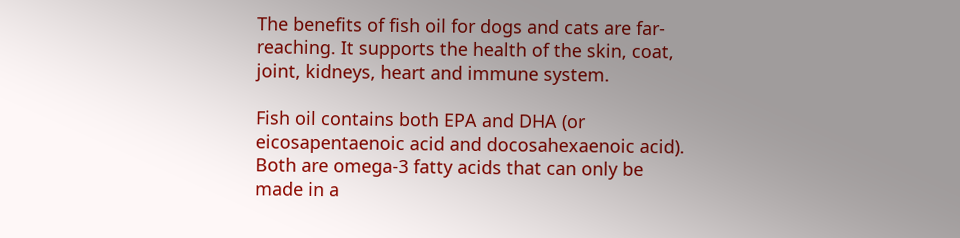The benefits of fish oil for dogs and cats are far-reaching. It supports the health of the skin, coat, joint, kidneys, heart and immune system.

Fish oil contains both EPA and DHA (or eicosapentaenoic acid and docosahexaenoic acid). Both are omega-3 fatty acids that can only be made in a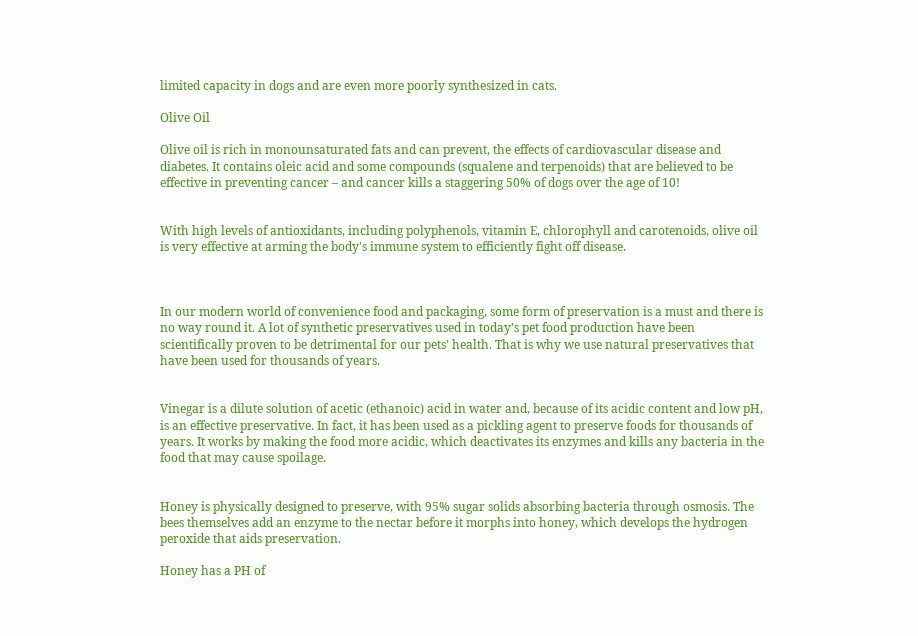limited capacity in dogs and are even more poorly synthesized in cats.

Olive Oil

Olive oil is rich in monounsaturated fats and can prevent, the effects of cardiovascular disease and diabetes. It contains oleic acid and some compounds (squalene and terpenoids) that are believed to be effective in preventing cancer – and cancer kills a staggering 50% of dogs over the age of 10!


With high levels of antioxidants, including polyphenols, vitamin E, chlorophyll and carotenoids, olive oil is very effective at arming the body's immune system to efficiently fight off disease.



In our modern world of convenience food and packaging, some form of preservation is a must and there is no way round it. A lot of synthetic preservatives used in today’s pet food production have been scientifically proven to be detrimental for our pets’ health. That is why we use natural preservatives that have been used for thousands of years.


Vinegar is a dilute solution of acetic (ethanoic) acid in water and, because of its acidic content and low pH, is an effective preservative. In fact, it has been used as a pickling agent to preserve foods for thousands of years. It works by making the food more acidic, which deactivates its enzymes and kills any bacteria in the food that may cause spoilage.


Honey is physically designed to preserve, with 95% sugar solids absorbing bacteria through osmosis. The bees themselves add an enzyme to the nectar before it morphs into honey, which develops the hydrogen peroxide that aids preservation.

Honey has a PH of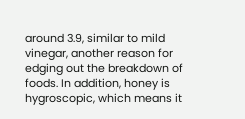around 3.9, similar to mild vinegar, another reason for edging out the breakdown of foods. In addition, honey is hygroscopic, which means it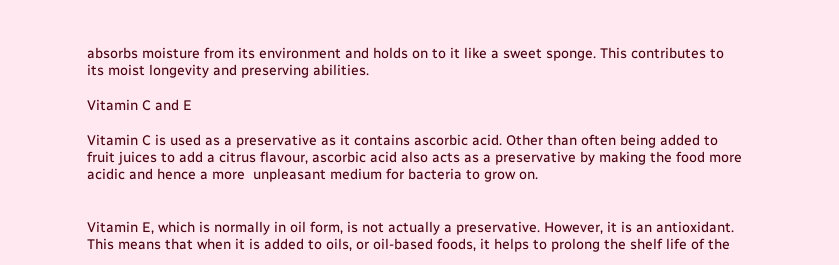absorbs moisture from its environment and holds on to it like a sweet sponge. This contributes to its moist longevity and preserving abilities.

Vitamin C and E

Vitamin C is used as a preservative as it contains ascorbic acid. Other than often being added to fruit juices to add a citrus flavour, ascorbic acid also acts as a preservative by making the food more acidic and hence a more  unpleasant medium for bacteria to grow on.


Vitamin E, which is normally in oil form, is not actually a preservative. However, it is an antioxidant. This means that when it is added to oils, or oil-based foods, it helps to prolong the shelf life of the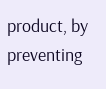product, by preventing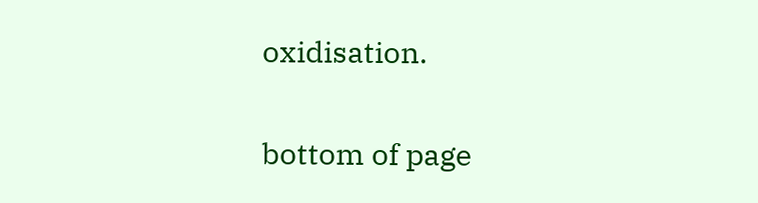oxidisation.

bottom of page